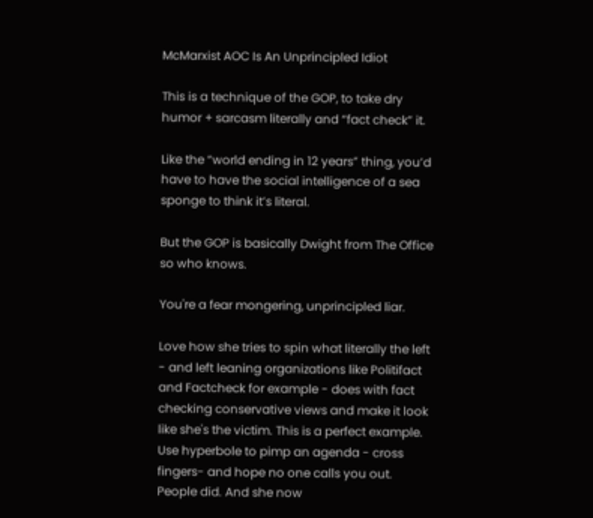McMarxist AOC Is An Unprincipled Idiot

This is a technique of the GOP, to take dry humor + sarcasm literally and “fact check” it.

Like the “world ending in 12 years” thing, you’d have to have the social intelligence of a sea sponge to think it’s literal.

But the GOP is basically Dwight from The Office so who knows.

You're a fear mongering, unprincipled liar.

Love how she tries to spin what literally the left - and left leaning organizations like Politifact and Factcheck for example - does with fact checking conservative views and make it look like she's the victim. This is a perfect example. Use hyperbole to pimp an agenda - cross fingers- and hope no one calls you out. People did. And she now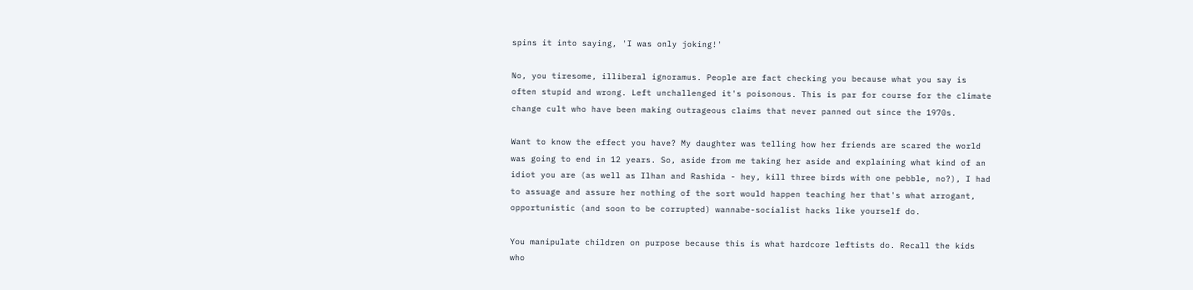spins it into saying, 'I was only joking!'

No, you tiresome, illiberal ignoramus. People are fact checking you because what you say is often stupid and wrong. Left unchallenged it's poisonous. This is par for course for the climate change cult who have been making outrageous claims that never panned out since the 1970s.

Want to know the effect you have? My daughter was telling how her friends are scared the world was going to end in 12 years. So, aside from me taking her aside and explaining what kind of an idiot you are (as well as Ilhan and Rashida - hey, kill three birds with one pebble, no?), I had to assuage and assure her nothing of the sort would happen teaching her that's what arrogant, opportunistic (and soon to be corrupted) wannabe-socialist hacks like yourself do.

You manipulate children on purpose because this is what hardcore leftists do. Recall the kids who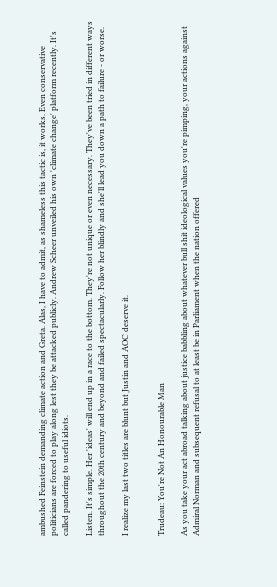ambushed Feinstein demanding climate action and Greta. Alas, I have to admit, as shameless this tactic is, it works. Even conservative politicians are forced to play along lest they be attacked publicly. Andrew Scheer unveiled his own 'climate change' platform recently. It's called pandering to useful idiots.

Listen. It's simple. Her 'ideas' will end up in a race to the bottom. They're not unique or even necessary. They've been tried in different ways throughout the 20th century and beyond and failed spectacularly. Follow her blindly and she'll lead you down a path to failure - or worse.

I realize my last two titles are blunt but Justin and AOC deserve it.


Trudeau: You're Not An Honourable Man

As you take your act abroad talking about justice babbling about whatever bull shit ideological values you're pimping, your actions against Admiral Norman and subsequent refusal to at least be in Parliament when the nation offered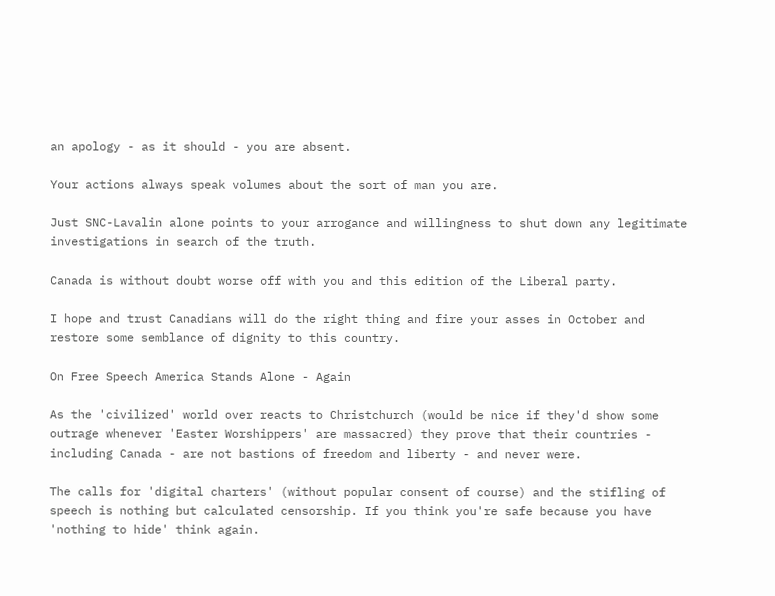an apology - as it should - you are absent.

Your actions always speak volumes about the sort of man you are.

Just SNC-Lavalin alone points to your arrogance and willingness to shut down any legitimate investigations in search of the truth.

Canada is without doubt worse off with you and this edition of the Liberal party.

I hope and trust Canadians will do the right thing and fire your asses in October and restore some semblance of dignity to this country.

On Free Speech America Stands Alone - Again

As the 'civilized' world over reacts to Christchurch (would be nice if they'd show some outrage whenever 'Easter Worshippers' are massacred) they prove that their countries - including Canada - are not bastions of freedom and liberty - and never were.

The calls for 'digital charters' (without popular consent of course) and the stifling of speech is nothing but calculated censorship. If you think you're safe because you have 'nothing to hide' think again.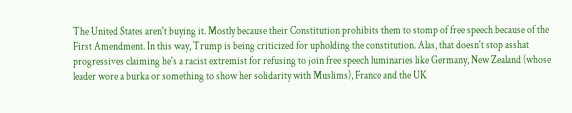The United States aren't buying it. Mostly because their Constitution prohibits them to stomp of free speech because of the First Amendment. In this way, Trump is being criticized for upholding the constitution. Alas, that doesn't stop asshat progressives claiming he's a racist extremist for refusing to join free speech luminaries like Germany, New Zealand (whose leader wore a burka or something to show her solidarity with Muslims), France and the UK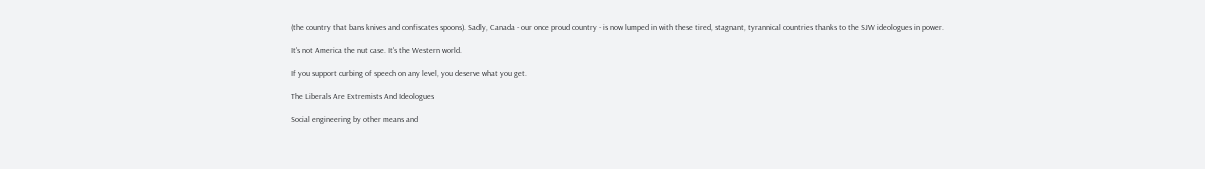(the country that bans knives and confiscates spoons). Sadly, Canada - our once proud country - is now lumped in with these tired, stagnant, tyrannical countries thanks to the SJW ideologues in power.

It's not America the nut case. It's the Western world.

If you support curbing of speech on any level, you deserve what you get.

The Liberals Are Extremists And Ideologues

Social engineering by other means and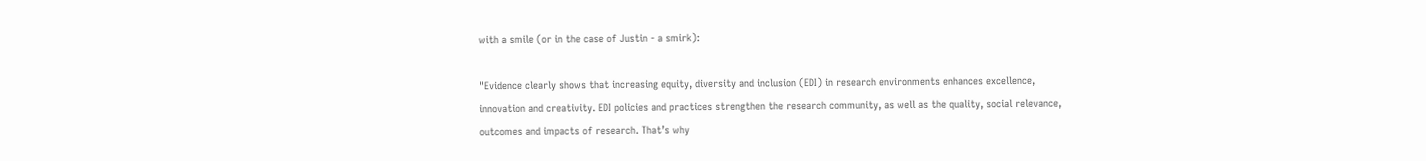with a smile (or in the case of Justin - a smirk):

"Evidence clearly shows that increasing equity, diversity and inclusion (EDI) in research environments enhances excellence, innovation and creativity. EDI policies and practices strengthen the research community, as well as the quality, social relevance, outcomes and impacts of research. That’s why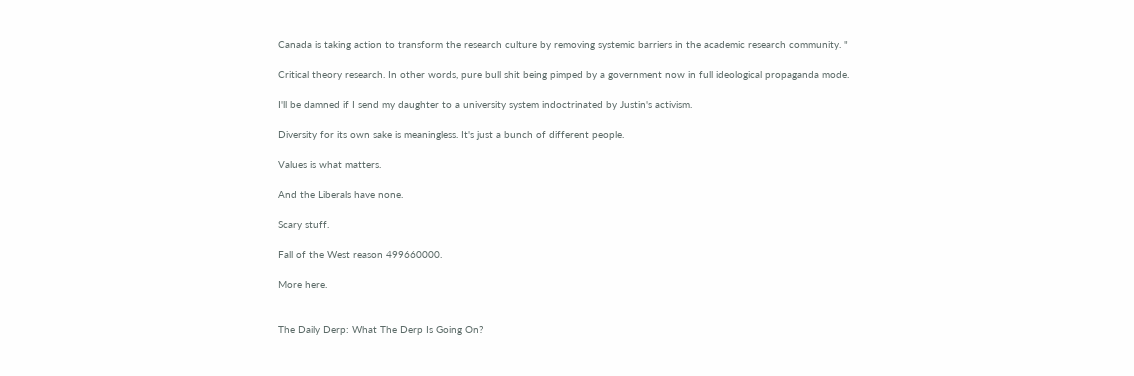Canada is taking action to transform the research culture by removing systemic barriers in the academic research community. "

Critical theory research. In other words, pure bull shit being pimped by a government now in full ideological propaganda mode.

I'll be damned if I send my daughter to a university system indoctrinated by Justin's activism.

Diversity for its own sake is meaningless. It's just a bunch of different people.

Values is what matters.

And the Liberals have none.

Scary stuff.

Fall of the West reason 499660000.

More here.


The Daily Derp: What The Derp Is Going On?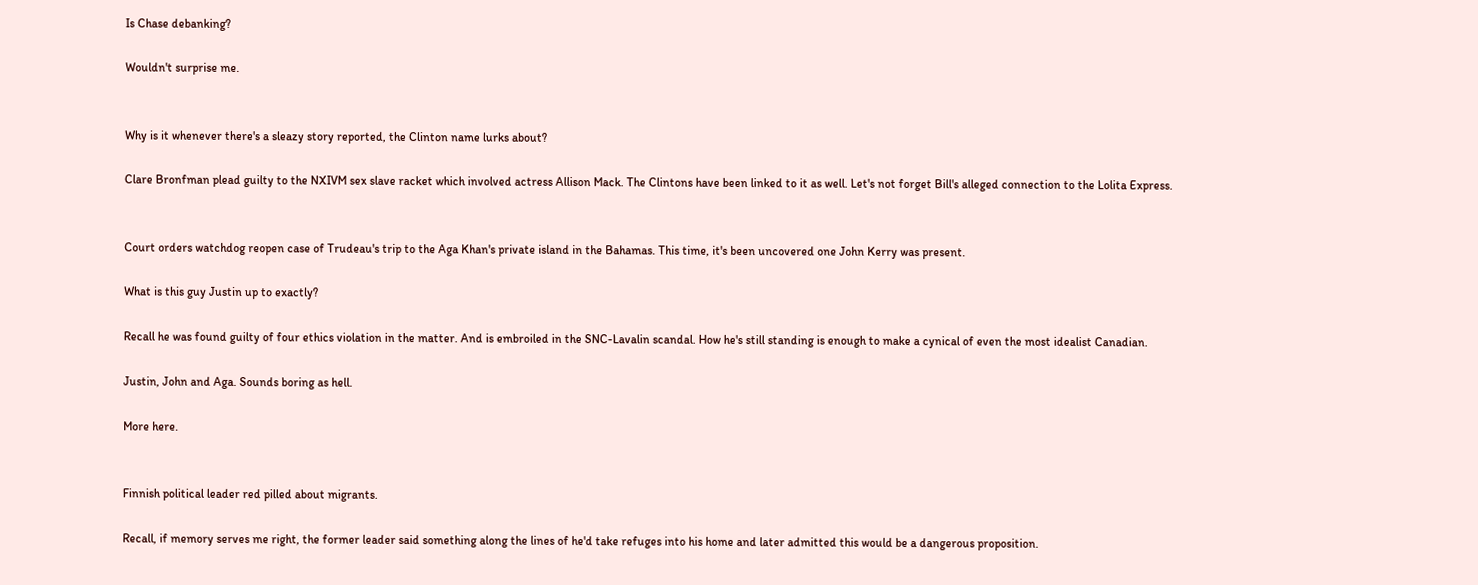Is Chase debanking?

Wouldn't surprise me.


Why is it whenever there's a sleazy story reported, the Clinton name lurks about?

Clare Bronfman plead guilty to the NXIVM sex slave racket which involved actress Allison Mack. The Clintons have been linked to it as well. Let's not forget Bill's alleged connection to the Lolita Express.


Court orders watchdog reopen case of Trudeau's trip to the Aga Khan's private island in the Bahamas. This time, it's been uncovered one John Kerry was present.

What is this guy Justin up to exactly?

Recall he was found guilty of four ethics violation in the matter. And is embroiled in the SNC-Lavalin scandal. How he's still standing is enough to make a cynical of even the most idealist Canadian.

Justin, John and Aga. Sounds boring as hell.

More here.


Finnish political leader red pilled about migrants.

Recall, if memory serves me right, the former leader said something along the lines of he'd take refuges into his home and later admitted this would be a dangerous proposition.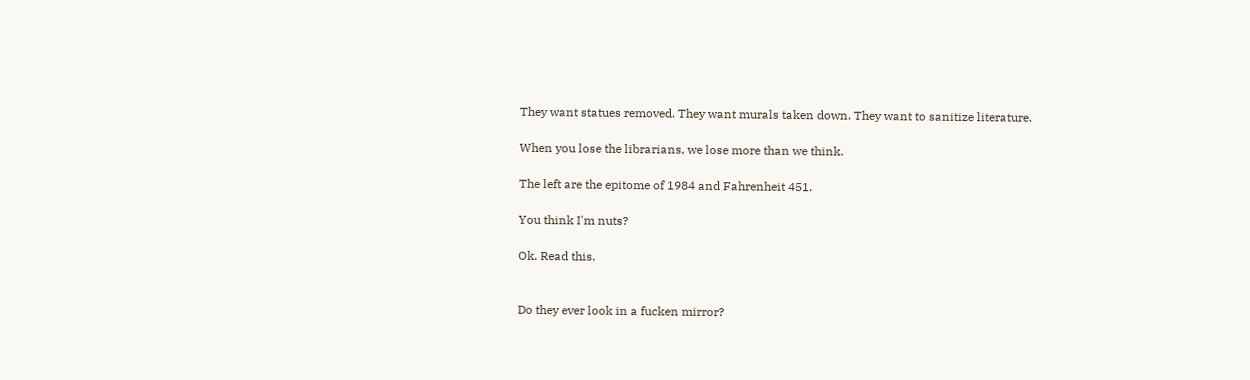They want statues removed. They want murals taken down. They want to sanitize literature.

When you lose the librarians, we lose more than we think.

The left are the epitome of 1984 and Fahrenheit 451.

You think I'm nuts?

Ok. Read this.


Do they ever look in a fucken mirror?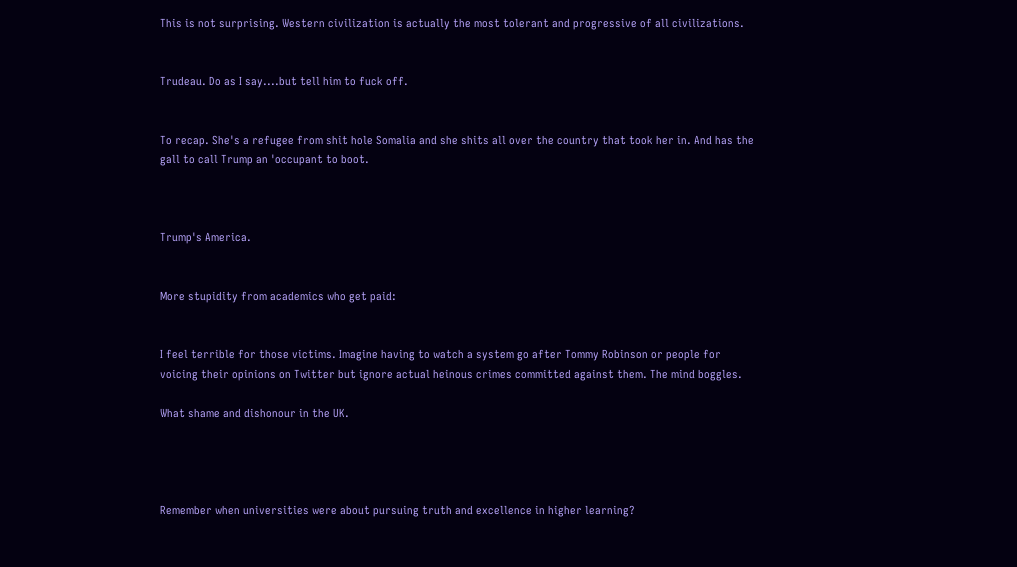This is not surprising. Western civilization is actually the most tolerant and progressive of all civilizations.


Trudeau. Do as I say....but tell him to fuck off.


To recap. She's a refugee from shit hole Somalia and she shits all over the country that took her in. And has the gall to call Trump an 'occupant to boot.



Trump's America.


More stupidity from academics who get paid:


I feel terrible for those victims. Imagine having to watch a system go after Tommy Robinson or people for voicing their opinions on Twitter but ignore actual heinous crimes committed against them. The mind boggles.

What shame and dishonour in the UK.




Remember when universities were about pursuing truth and excellence in higher learning?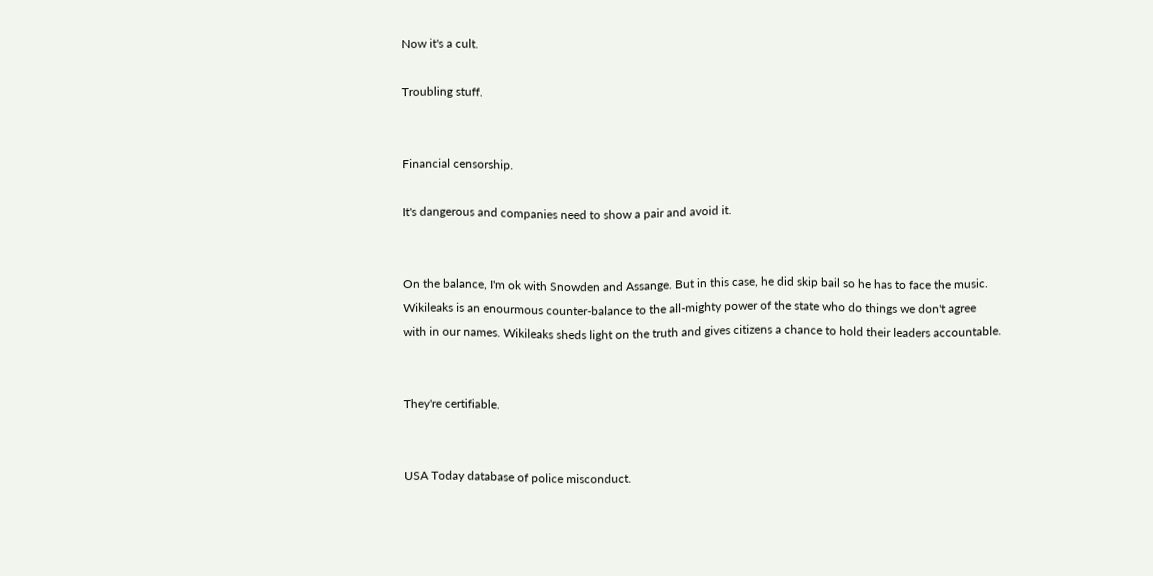Now it's a cult.

Troubling stuff.


Financial censorship.

It's dangerous and companies need to show a pair and avoid it.


On the balance, I'm ok with Snowden and Assange. But in this case, he did skip bail so he has to face the music. Wikileaks is an enourmous counter-balance to the all-mighty power of the state who do things we don't agree with in our names. Wikileaks sheds light on the truth and gives citizens a chance to hold their leaders accountable.


They're certifiable.


USA Today database of police misconduct.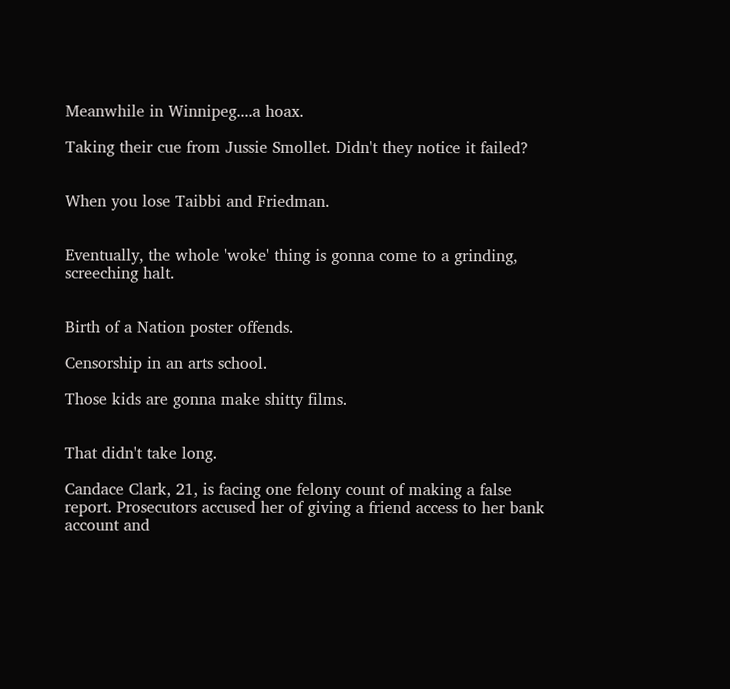Meanwhile in Winnipeg....a hoax.

Taking their cue from Jussie Smollet. Didn't they notice it failed?


When you lose Taibbi and Friedman.


Eventually, the whole 'woke' thing is gonna come to a grinding, screeching halt.


Birth of a Nation poster offends.

Censorship in an arts school.

Those kids are gonna make shitty films.


That didn't take long.

Candace Clark, 21, is facing one felony count of making a false report. Prosecutors accused her of giving a friend access to her bank account and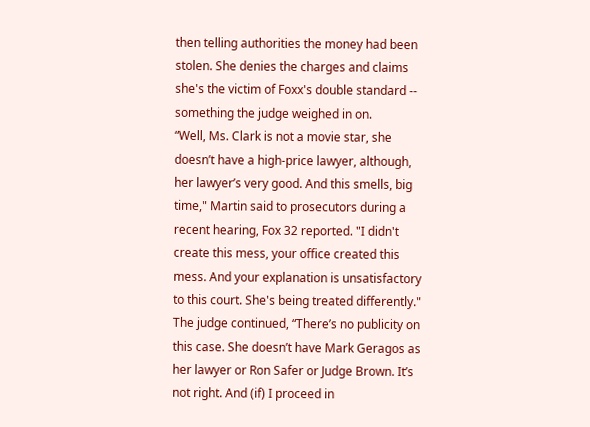then telling authorities the money had been stolen. She denies the charges and claims she's the victim of Foxx's double standard -- something the judge weighed in on.
“Well, Ms. Clark is not a movie star, she doesn’t have a high-price lawyer, although, her lawyer’s very good. And this smells, big time," Martin said to prosecutors during a recent hearing, Fox 32 reported. "I didn't create this mess, your office created this mess. And your explanation is unsatisfactory to this court. She's being treated differently."
The judge continued, “There’s no publicity on this case. She doesn’t have Mark Geragos as her lawyer or Ron Safer or Judge Brown. It’s not right. And (if) I proceed in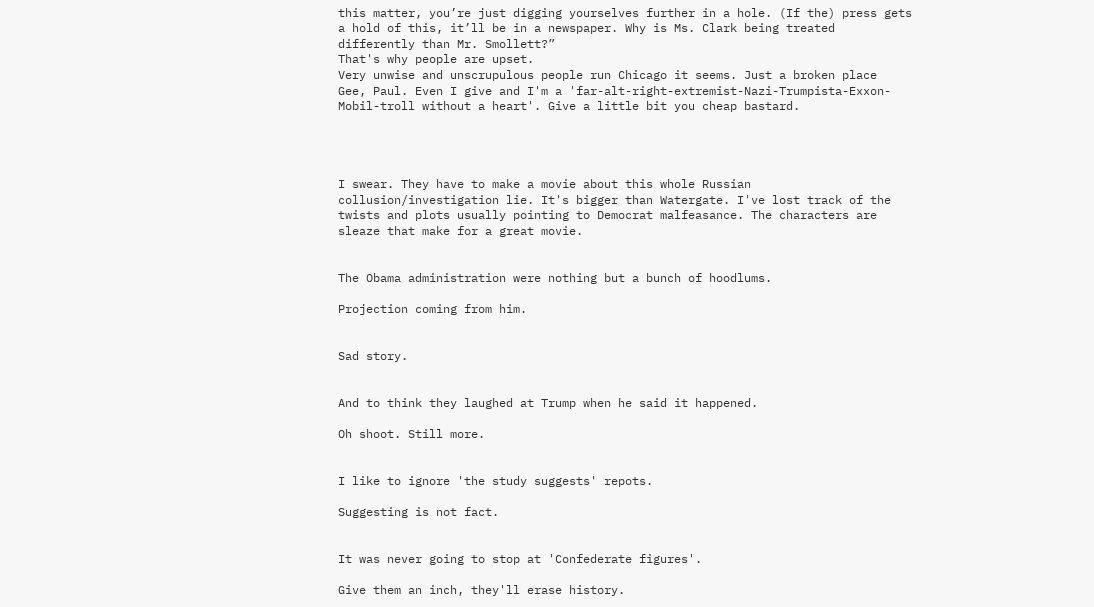this matter, you’re just digging yourselves further in a hole. (If the) press gets a hold of this, it’ll be in a newspaper. Why is Ms. Clark being treated differently than Mr. Smollett?”
That's why people are upset.
Very unwise and unscrupulous people run Chicago it seems. Just a broken place
Gee, Paul. Even I give and I'm a 'far-alt-right-extremist-Nazi-Trumpista-Exxon-Mobil-troll without a heart'. Give a little bit you cheap bastard.




I swear. They have to make a movie about this whole Russian collusion/investigation lie. It's bigger than Watergate. I've lost track of the twists and plots usually pointing to Democrat malfeasance. The characters are sleaze that make for a great movie.


The Obama administration were nothing but a bunch of hoodlums.

Projection coming from him.


Sad story.


And to think they laughed at Trump when he said it happened.

Oh shoot. Still more.


I like to ignore 'the study suggests' repots.

Suggesting is not fact.


It was never going to stop at 'Confederate figures'.

Give them an inch, they'll erase history.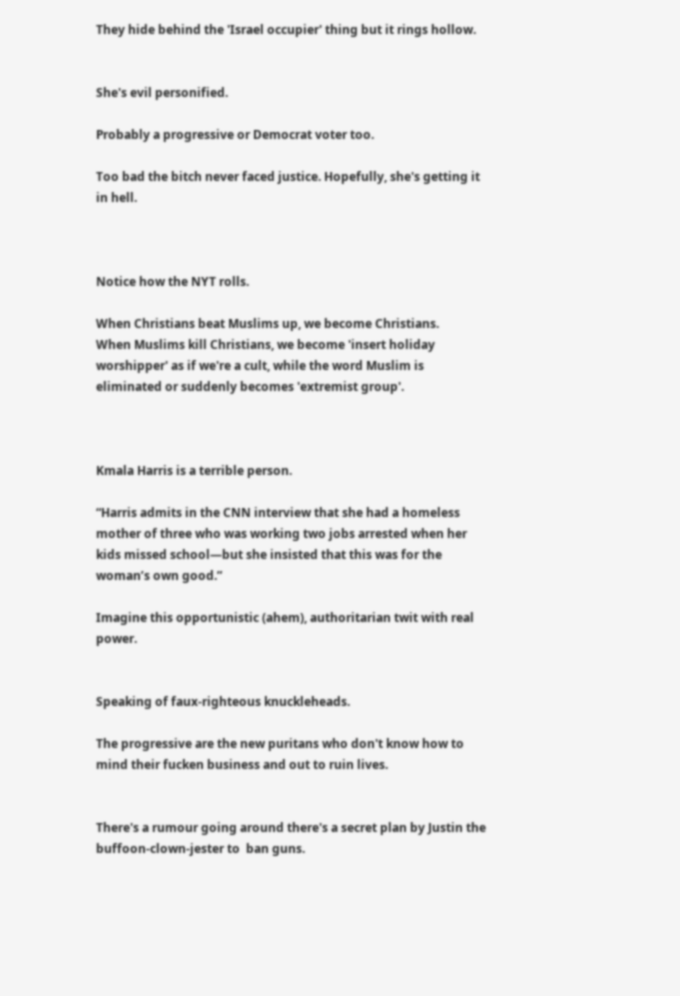They hide behind the 'Israel occupier' thing but it rings hollow.


She's evil personified.

Probably a progressive or Democrat voter too.

Too bad the bitch never faced justice. Hopefully, she's getting it in hell.



Notice how the NYT rolls.

When Christians beat Muslims up, we become Christians.
When Muslims kill Christians, we become 'insert holiday worshipper' as if we're a cult, while the word Muslim is eliminated or suddenly becomes 'extremist group'.



Kmala Harris is a terrible person.

“Harris admits in the CNN interview that she had a homeless mother of three who was working two jobs arrested when her kids missed school—but she insisted that this was for the woman’s own good.”

Imagine this opportunistic (ahem), authoritarian twit with real power.


Speaking of faux-righteous knuckleheads.

The progressive are the new puritans who don't know how to mind their fucken business and out to ruin lives.


There's a rumour going around there's a secret plan by Justin the buffoon-clown-jester to  ban guns.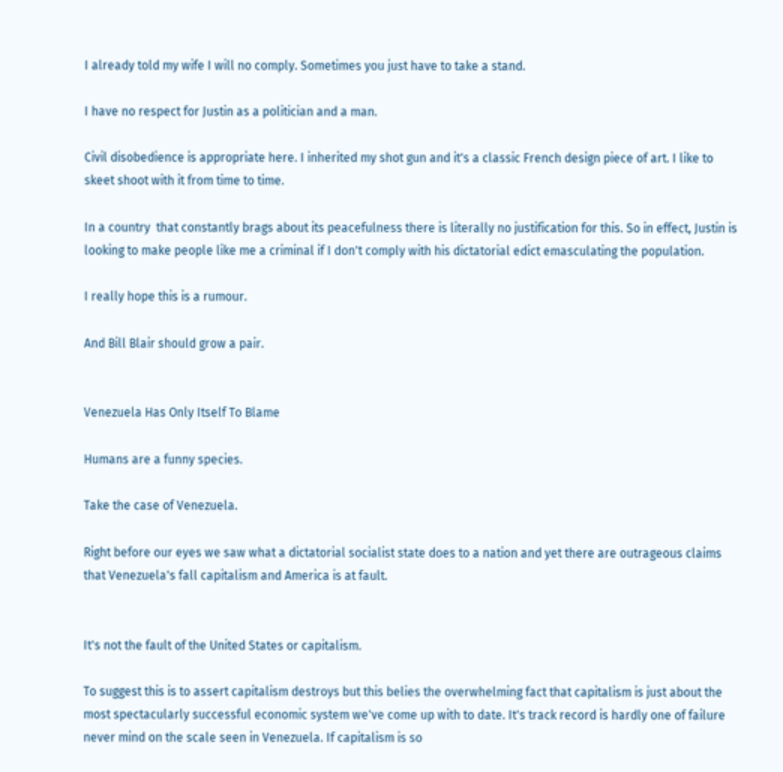I already told my wife I will no comply. Sometimes you just have to take a stand.

I have no respect for Justin as a politician and a man.

Civil disobedience is appropriate here. I inherited my shot gun and it's a classic French design piece of art. I like to skeet shoot with it from time to time.

In a country  that constantly brags about its peacefulness there is literally no justification for this. So in effect, Justin is looking to make people like me a criminal if I don't comply with his dictatorial edict emasculating the population.

I really hope this is a rumour.

And Bill Blair should grow a pair.


Venezuela Has Only Itself To Blame

Humans are a funny species.

Take the case of Venezuela.

Right before our eyes we saw what a dictatorial socialist state does to a nation and yet there are outrageous claims that Venezuela's fall capitalism and America is at fault.


It's not the fault of the United States or capitalism.

To suggest this is to assert capitalism destroys but this belies the overwhelming fact that capitalism is just about the most spectacularly successful economic system we've come up with to date. It's track record is hardly one of failure never mind on the scale seen in Venezuela. If capitalism is so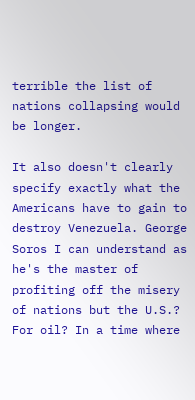terrible the list of nations collapsing would be longer.

It also doesn't clearly specify exactly what the Americans have to gain to destroy Venezuela. George Soros I can understand as he's the master of profiting off the misery of nations but the U.S.? For oil? In a time where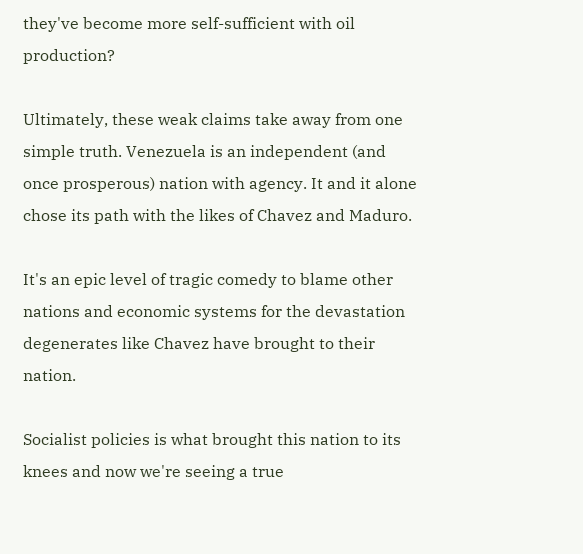they've become more self-sufficient with oil production?

Ultimately, these weak claims take away from one simple truth. Venezuela is an independent (and once prosperous) nation with agency. It and it alone chose its path with the likes of Chavez and Maduro.

It's an epic level of tragic comedy to blame other nations and economic systems for the devastation degenerates like Chavez have brought to their nation.

Socialist policies is what brought this nation to its knees and now we're seeing a true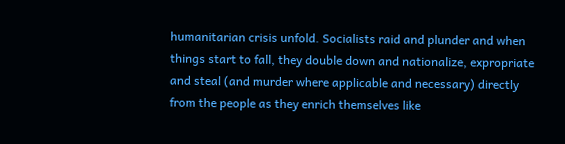humanitarian crisis unfold. Socialists raid and plunder and when things start to fall, they double down and nationalize, expropriate and steal (and murder where applicable and necessary) directly from the people as they enrich themselves like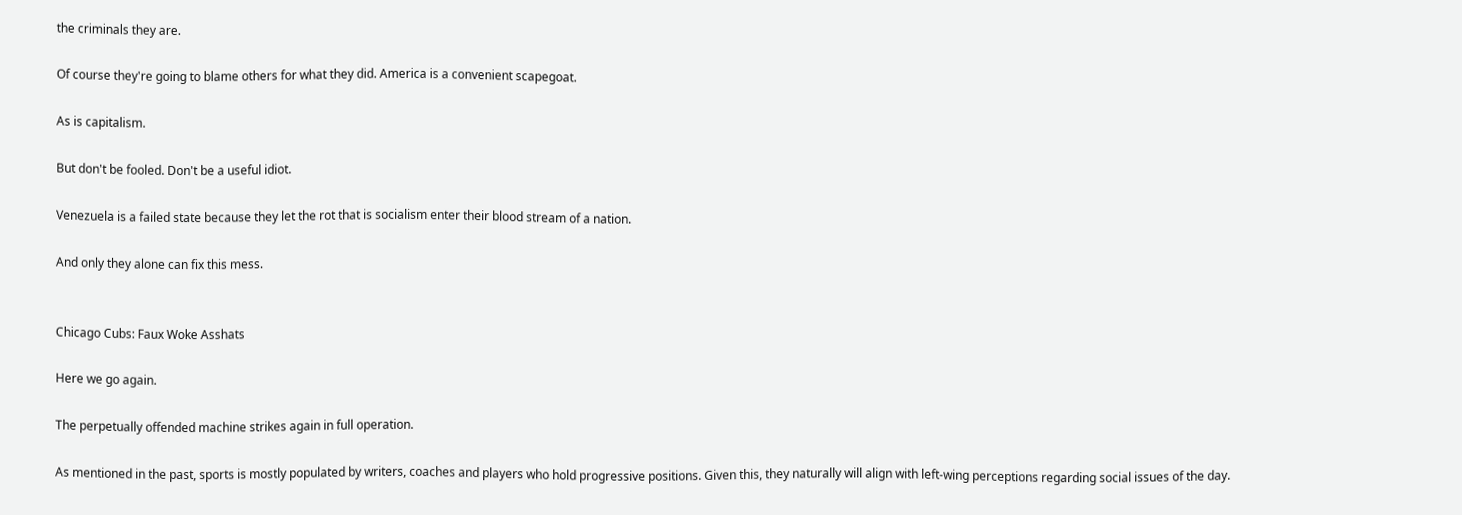the criminals they are.

Of course they're going to blame others for what they did. America is a convenient scapegoat.

As is capitalism.

But don't be fooled. Don't be a useful idiot.

Venezuela is a failed state because they let the rot that is socialism enter their blood stream of a nation.

And only they alone can fix this mess.


Chicago Cubs: Faux Woke Asshats

Here we go again.

The perpetually offended machine strikes again in full operation.

As mentioned in the past, sports is mostly populated by writers, coaches and players who hold progressive positions. Given this, they naturally will align with left-wing perceptions regarding social issues of the day.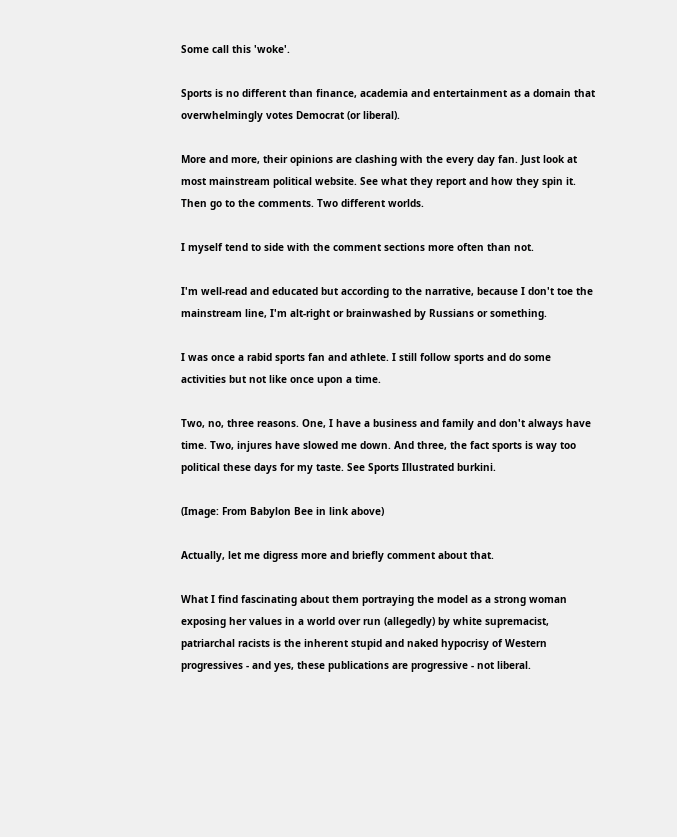Some call this 'woke'.

Sports is no different than finance, academia and entertainment as a domain that overwhelmingly votes Democrat (or liberal).

More and more, their opinions are clashing with the every day fan. Just look at most mainstream political website. See what they report and how they spin it. Then go to the comments. Two different worlds.

I myself tend to side with the comment sections more often than not.

I'm well-read and educated but according to the narrative, because I don't toe the mainstream line, I'm alt-right or brainwashed by Russians or something.

I was once a rabid sports fan and athlete. I still follow sports and do some activities but not like once upon a time.

Two, no, three reasons. One, I have a business and family and don't always have time. Two, injures have slowed me down. And three, the fact sports is way too political these days for my taste. See Sports Illustrated burkini.

(Image: From Babylon Bee in link above)

Actually, let me digress more and briefly comment about that.

What I find fascinating about them portraying the model as a strong woman exposing her values in a world over run (allegedly) by white supremacist, patriarchal racists is the inherent stupid and naked hypocrisy of Western progressives - and yes, these publications are progressive - not liberal.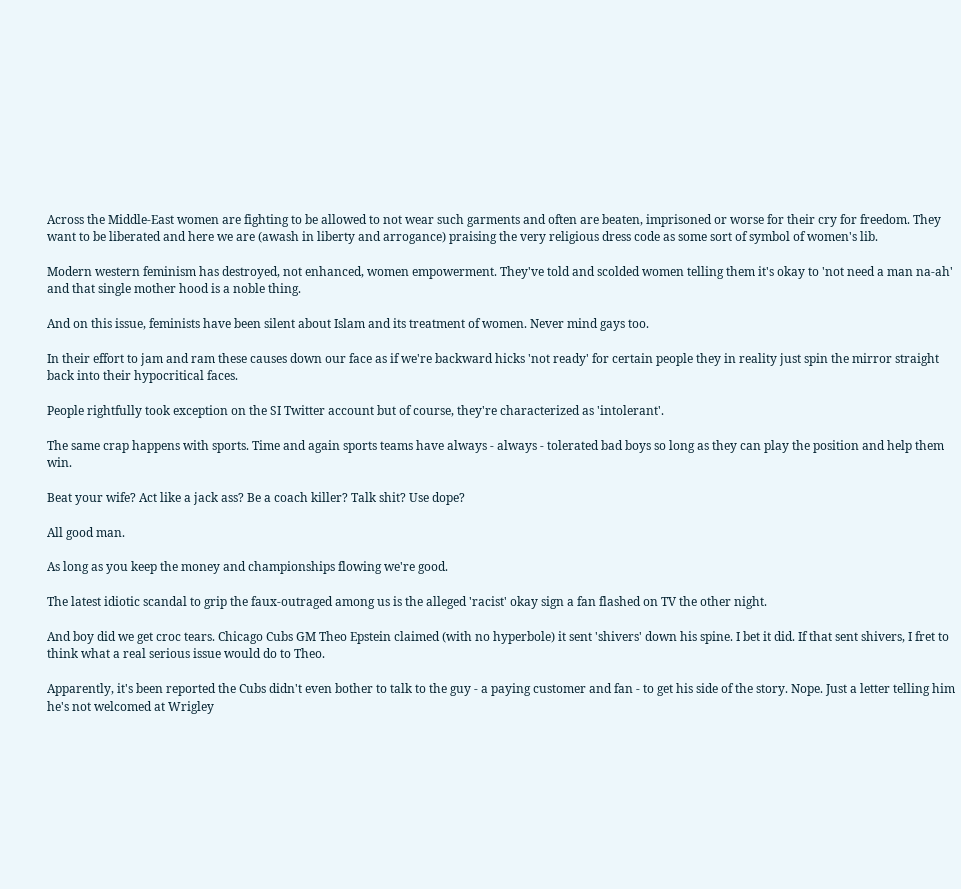Across the Middle-East women are fighting to be allowed to not wear such garments and often are beaten, imprisoned or worse for their cry for freedom. They want to be liberated and here we are (awash in liberty and arrogance) praising the very religious dress code as some sort of symbol of women's lib.

Modern western feminism has destroyed, not enhanced, women empowerment. They've told and scolded women telling them it's okay to 'not need a man na-ah' and that single mother hood is a noble thing.

And on this issue, feminists have been silent about Islam and its treatment of women. Never mind gays too.

In their effort to jam and ram these causes down our face as if we're backward hicks 'not ready' for certain people they in reality just spin the mirror straight back into their hypocritical faces.

People rightfully took exception on the SI Twitter account but of course, they're characterized as 'intolerant'.

The same crap happens with sports. Time and again sports teams have always - always - tolerated bad boys so long as they can play the position and help them win.

Beat your wife? Act like a jack ass? Be a coach killer? Talk shit? Use dope?

All good man.

As long as you keep the money and championships flowing we're good.

The latest idiotic scandal to grip the faux-outraged among us is the alleged 'racist' okay sign a fan flashed on TV the other night.

And boy did we get croc tears. Chicago Cubs GM Theo Epstein claimed (with no hyperbole) it sent 'shivers' down his spine. I bet it did. If that sent shivers, I fret to think what a real serious issue would do to Theo.

Apparently, it's been reported the Cubs didn't even bother to talk to the guy - a paying customer and fan - to get his side of the story. Nope. Just a letter telling him he's not welcomed at Wrigley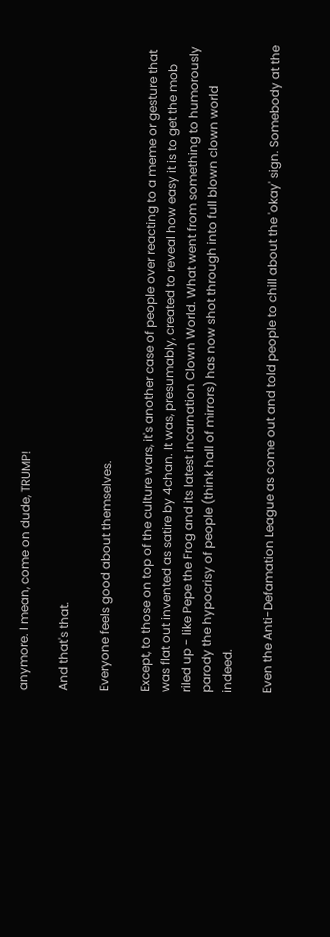anymore. I mean, come on dude, TRUMP!

And that's that.

Everyone feels good about themselves.

Except, to those on top of the culture wars, it's another case of people over reacting to a meme or gesture that was flat out invented as satire by 4chan. It was, presumably, created to reveal how easy it is to get the mob riled up - like Pepe the Frog and its latest incarnation Clown World. What went from something to humorously parody the hypocrisy of people (think hall of mirrors) has now shot through into full blown clown world indeed.

Even the Anti-Defamation League as come out and told people to chill about the 'okay' sign. Somebody at the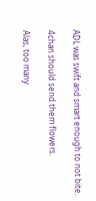ADL was swift and smart enough to not bite.

4chan should send them flowers.

Alas, too many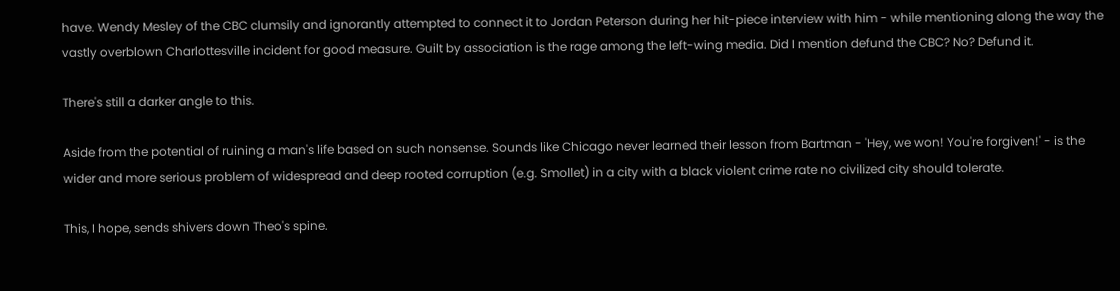have. Wendy Mesley of the CBC clumsily and ignorantly attempted to connect it to Jordan Peterson during her hit-piece interview with him - while mentioning along the way the vastly overblown Charlottesville incident for good measure. Guilt by association is the rage among the left-wing media. Did I mention defund the CBC? No? Defund it.

There's still a darker angle to this.

Aside from the potential of ruining a man's life based on such nonsense. Sounds like Chicago never learned their lesson from Bartman - 'Hey, we won! You're forgiven!' - is the wider and more serious problem of widespread and deep rooted corruption (e.g. Smollet) in a city with a black violent crime rate no civilized city should tolerate.

This, I hope, sends shivers down Theo's spine.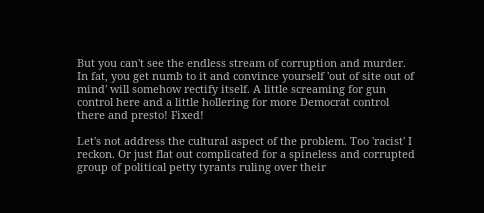But you can't see the endless stream of corruption and murder. In fat, you get numb to it and convince yourself 'out of site out of mind' will somehow rectify itself. A little screaming for gun control here and a little hollering for more Democrat control there and presto! Fixed!

Let's not address the cultural aspect of the problem. Too 'racist' I reckon. Or just flat out complicated for a spineless and corrupted group of political petty tyrants ruling over their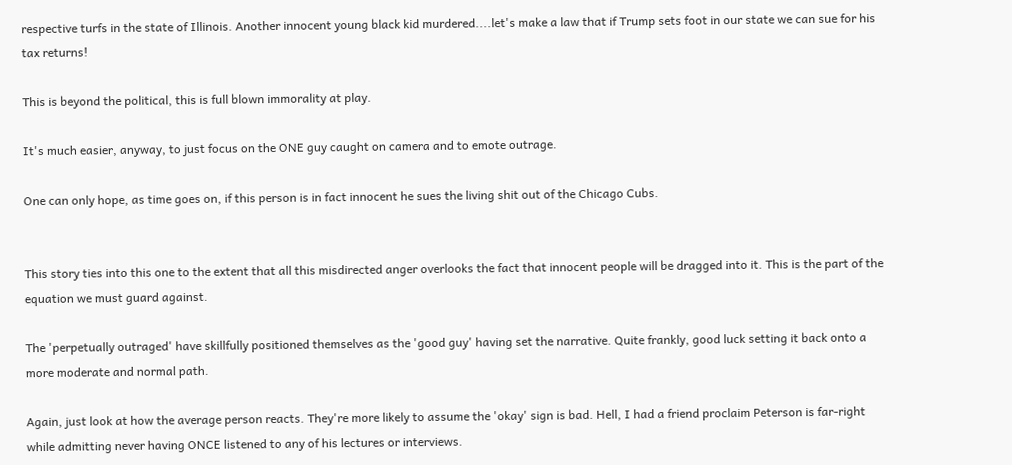respective turfs in the state of Illinois. Another innocent young black kid murdered....let's make a law that if Trump sets foot in our state we can sue for his tax returns!

This is beyond the political, this is full blown immorality at play.

It's much easier, anyway, to just focus on the ONE guy caught on camera and to emote outrage.

One can only hope, as time goes on, if this person is in fact innocent he sues the living shit out of the Chicago Cubs.


This story ties into this one to the extent that all this misdirected anger overlooks the fact that innocent people will be dragged into it. This is the part of the equation we must guard against.

The 'perpetually outraged' have skillfully positioned themselves as the 'good guy' having set the narrative. Quite frankly, good luck setting it back onto a more moderate and normal path.

Again, just look at how the average person reacts. They're more likely to assume the 'okay' sign is bad. Hell, I had a friend proclaim Peterson is far-right while admitting never having ONCE listened to any of his lectures or interviews.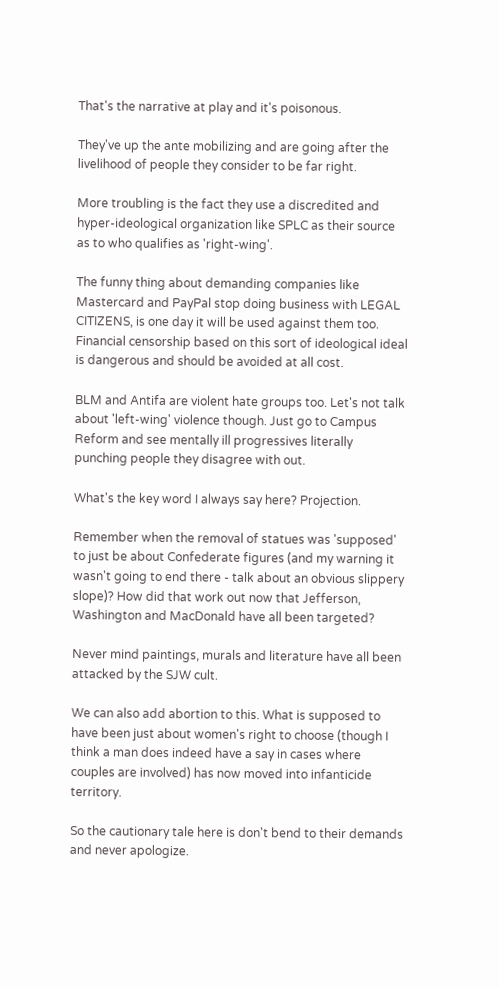That's the narrative at play and it's poisonous.

They've up the ante mobilizing and are going after the livelihood of people they consider to be far right.

More troubling is the fact they use a discredited and hyper-ideological organization like SPLC as their source as to who qualifies as 'right-wing'.

The funny thing about demanding companies like Mastercard and PayPal stop doing business with LEGAL CITIZENS, is one day it will be used against them too. Financial censorship based on this sort of ideological ideal is dangerous and should be avoided at all cost.

BLM and Antifa are violent hate groups too. Let's not talk about 'left-wing' violence though. Just go to Campus Reform and see mentally ill progressives literally punching people they disagree with out.

What's the key word I always say here? Projection.

Remember when the removal of statues was 'supposed' to just be about Confederate figures (and my warning it wasn't going to end there - talk about an obvious slippery slope)? How did that work out now that Jefferson, Washington and MacDonald have all been targeted?

Never mind paintings, murals and literature have all been attacked by the SJW cult.

We can also add abortion to this. What is supposed to have been just about women's right to choose (though I think a man does indeed have a say in cases where couples are involved) has now moved into infanticide territory.

So the cautionary tale here is don't bend to their demands and never apologize.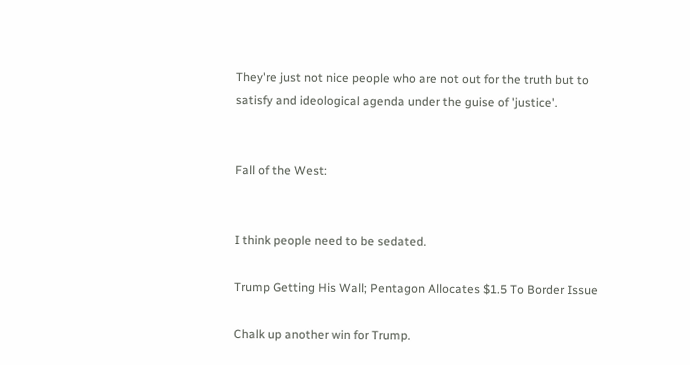They're just not nice people who are not out for the truth but to satisfy and ideological agenda under the guise of 'justice'.


Fall of the West:


I think people need to be sedated.

Trump Getting His Wall; Pentagon Allocates $1.5 To Border Issue

Chalk up another win for Trump.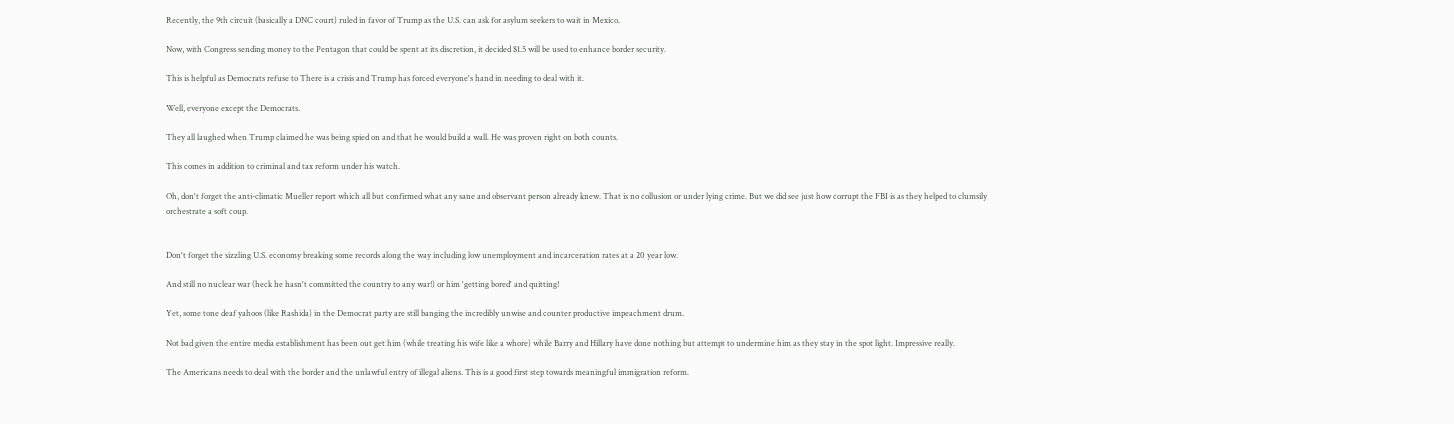Recently, the 9th circuit (basically a DNC court) ruled in favor of Trump as the U.S. can ask for asylum seekers to wait in Mexico.

Now, with Congress sending money to the Pentagon that could be spent at its discretion, it decided $1.5 will be used to enhance border security.

This is helpful as Democrats refuse to There is a crisis and Trump has forced everyone's hand in needing to deal with it.

Well, everyone except the Democrats.

They all laughed when Trump claimed he was being spied on and that he would build a wall. He was proven right on both counts.

This comes in addition to criminal and tax reform under his watch.

Oh, don't forget the anti-climatic Mueller report which all but confirmed what any sane and observant person already knew. That is no collusion or under lying crime. But we did see just how corrupt the FBI is as they helped to clumsily orchestrate a soft coup.


Don't forget the sizzling U.S. economy breaking some records along the way including low unemployment and incarceration rates at a 20 year low.

And still no nuclear war (heck he hasn't committed the country to any war!) or him 'getting bored' and quitting!

Yet, some tone deaf yahoos (like Rashida) in the Democrat party are still banging the incredibly unwise and counter productive impeachment drum.

Not bad given the entire media establishment has been out get him (while treating his wife like a whore) while Barry and Hillary have done nothing but attempt to undermine him as they stay in the spot light. Impressive really.

The Americans needs to deal with the border and the unlawful entry of illegal aliens. This is a good first step towards meaningful immigration reform.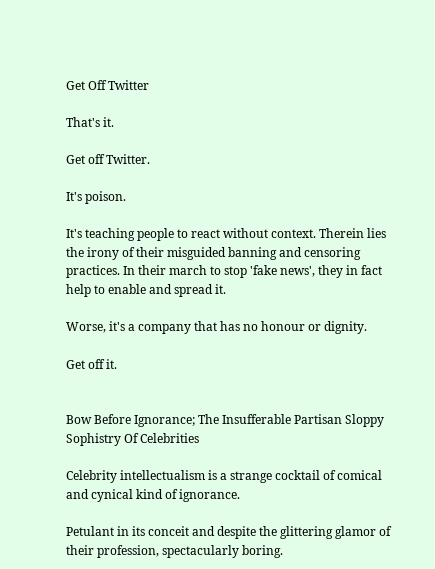Get Off Twitter

That's it.

Get off Twitter.

It's poison.

It's teaching people to react without context. Therein lies the irony of their misguided banning and censoring practices. In their march to stop 'fake news', they in fact help to enable and spread it.

Worse, it's a company that has no honour or dignity.

Get off it.


Bow Before Ignorance; The Insufferable Partisan Sloppy Sophistry Of Celebrities

Celebrity intellectualism is a strange cocktail of comical and cynical kind of ignorance.

Petulant in its conceit and despite the glittering glamor of their profession, spectacularly boring.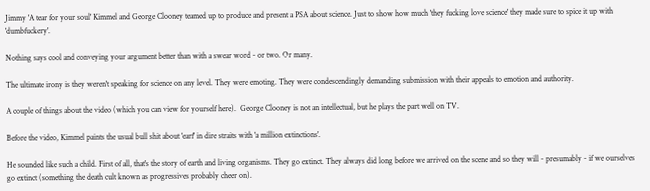Jimmy 'A tear for your soul' Kimmel and George Clooney teamed up to produce and present a PSA about science. Just to show how much 'they fucking love science' they made sure to spice it up with 'dumbfuckery'.

Nothing says cool and conveying your argument better than with a swear word - or two. Or many.

The ultimate irony is they weren't speaking for science on any level. They were emoting. They were condescendingly demanding submission with their appeals to emotion and authority.

A couple of things about the video (which you can view for yourself here).  George Clooney is not an intellectual, but he plays the part well on TV.

Before the video, Kimmel paints the usual bull shit about 'earf' in dire straits with 'a million extinctions'.

He sounded like such a child. First of all, that's the story of earth and living organisms. They go extinct. They always did long before we arrived on the scene and so they will - presumably - if we ourselves go extinct (something the death cult known as progressives probably cheer on).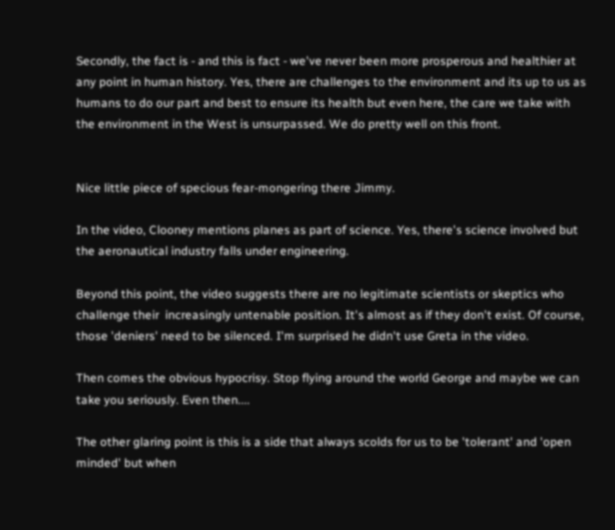Secondly, the fact is - and this is fact - we've never been more prosperous and healthier at any point in human history. Yes, there are challenges to the environment and its up to us as humans to do our part and best to ensure its health but even here, the care we take with the environment in the West is unsurpassed. We do pretty well on this front.


Nice little piece of specious fear-mongering there Jimmy.

In the video, Clooney mentions planes as part of science. Yes, there's science involved but the aeronautical industry falls under engineering.

Beyond this point, the video suggests there are no legitimate scientists or skeptics who challenge their  increasingly untenable position. It's almost as if they don't exist. Of course, those 'deniers' need to be silenced. I'm surprised he didn't use Greta in the video.

Then comes the obvious hypocrisy. Stop flying around the world George and maybe we can take you seriously. Even then....

The other glaring point is this is a side that always scolds for us to be 'tolerant' and 'open minded' but when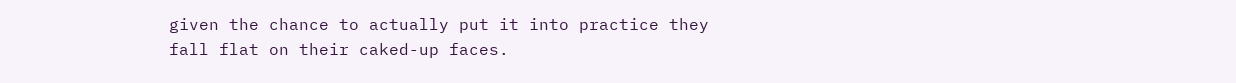given the chance to actually put it into practice they fall flat on their caked-up faces.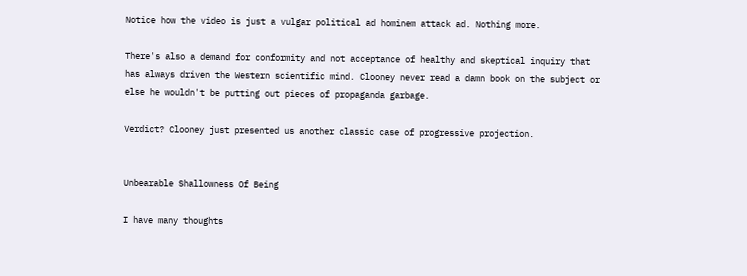Notice how the video is just a vulgar political ad hominem attack ad. Nothing more.

There's also a demand for conformity and not acceptance of healthy and skeptical inquiry that has always driven the Western scientific mind. Clooney never read a damn book on the subject or else he wouldn't be putting out pieces of propaganda garbage.

Verdict? Clooney just presented us another classic case of progressive projection.


Unbearable Shallowness Of Being

I have many thoughts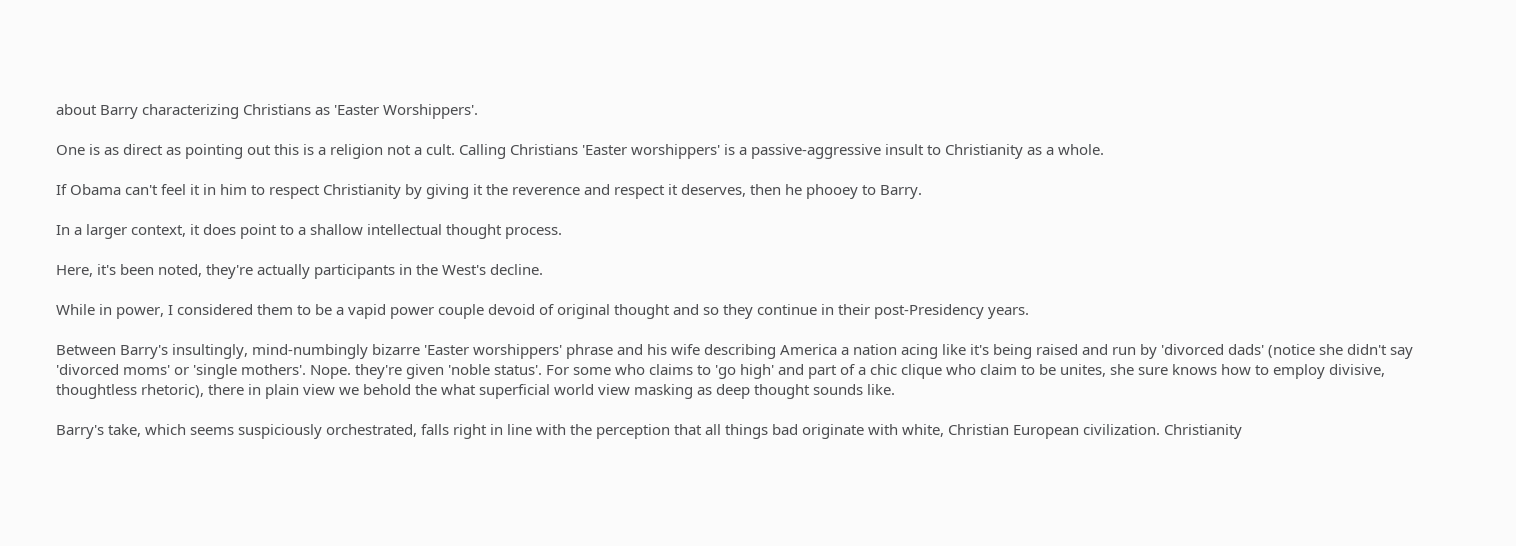about Barry characterizing Christians as 'Easter Worshippers'.

One is as direct as pointing out this is a religion not a cult. Calling Christians 'Easter worshippers' is a passive-aggressive insult to Christianity as a whole.

If Obama can't feel it in him to respect Christianity by giving it the reverence and respect it deserves, then he phooey to Barry.

In a larger context, it does point to a shallow intellectual thought process.

Here, it's been noted, they're actually participants in the West's decline.

While in power, I considered them to be a vapid power couple devoid of original thought and so they continue in their post-Presidency years.

Between Barry's insultingly, mind-numbingly bizarre 'Easter worshippers' phrase and his wife describing America a nation acing like it's being raised and run by 'divorced dads' (notice she didn't say 'divorced moms' or 'single mothers'. Nope. they're given 'noble status'. For some who claims to 'go high' and part of a chic clique who claim to be unites, she sure knows how to employ divisive, thoughtless rhetoric), there in plain view we behold the what superficial world view masking as deep thought sounds like.

Barry's take, which seems suspiciously orchestrated, falls right in line with the perception that all things bad originate with white, Christian European civilization. Christianity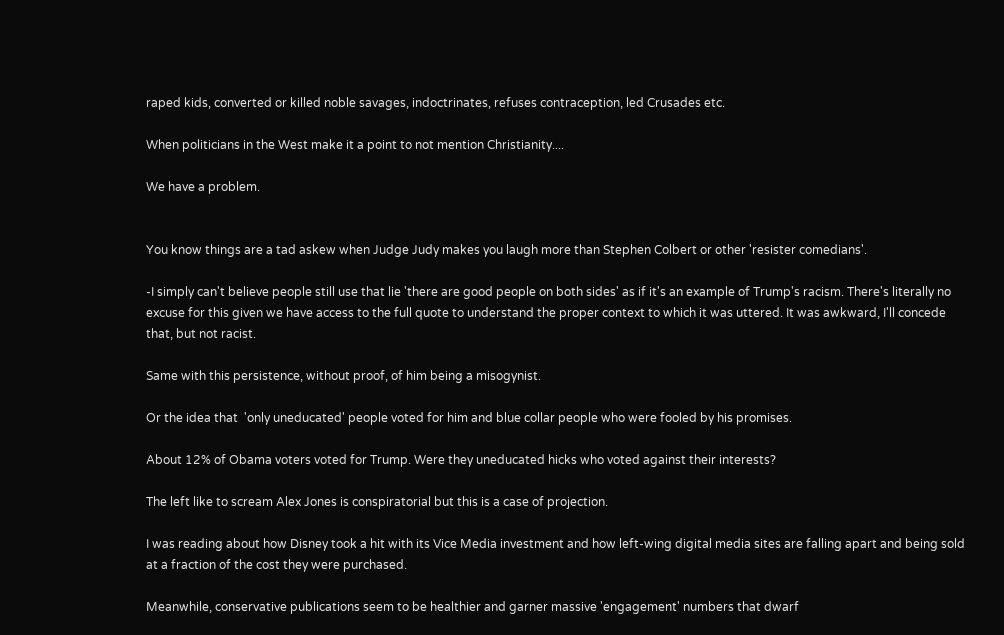raped kids, converted or killed noble savages, indoctrinates, refuses contraception, led Crusades etc.

When politicians in the West make it a point to not mention Christianity....

We have a problem.


You know things are a tad askew when Judge Judy makes you laugh more than Stephen Colbert or other 'resister comedians'.

-I simply can't believe people still use that lie 'there are good people on both sides' as if it's an example of Trump's racism. There's literally no excuse for this given we have access to the full quote to understand the proper context to which it was uttered. It was awkward, I'll concede that, but not racist.

Same with this persistence, without proof, of him being a misogynist.

Or the idea that  'only uneducated' people voted for him and blue collar people who were fooled by his promises.

About 12% of Obama voters voted for Trump. Were they uneducated hicks who voted against their interests?

The left like to scream Alex Jones is conspiratorial but this is a case of projection.

I was reading about how Disney took a hit with its Vice Media investment and how left-wing digital media sites are falling apart and being sold at a fraction of the cost they were purchased.

Meanwhile, conservative publications seem to be healthier and garner massive 'engagement' numbers that dwarf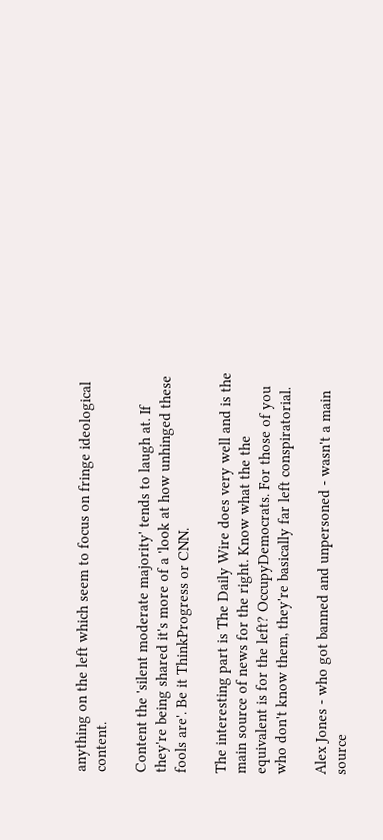anything on the left which seem to focus on fringe ideological content.

Content the 'silent moderate majority' tends to laugh at. If they're being shared it's more of a 'look at how unhinged these fools are'. Be it ThinkProgress or CNN.

The interesting part is The Daily Wire does very well and is the main source of news for the right. Know what the the equivalent is for the left? OccupyDemocrats. For those of you who don't know them, they're basically far left conspiratorial.

Alex Jones - who got banned and unpersoned - wasn't a main source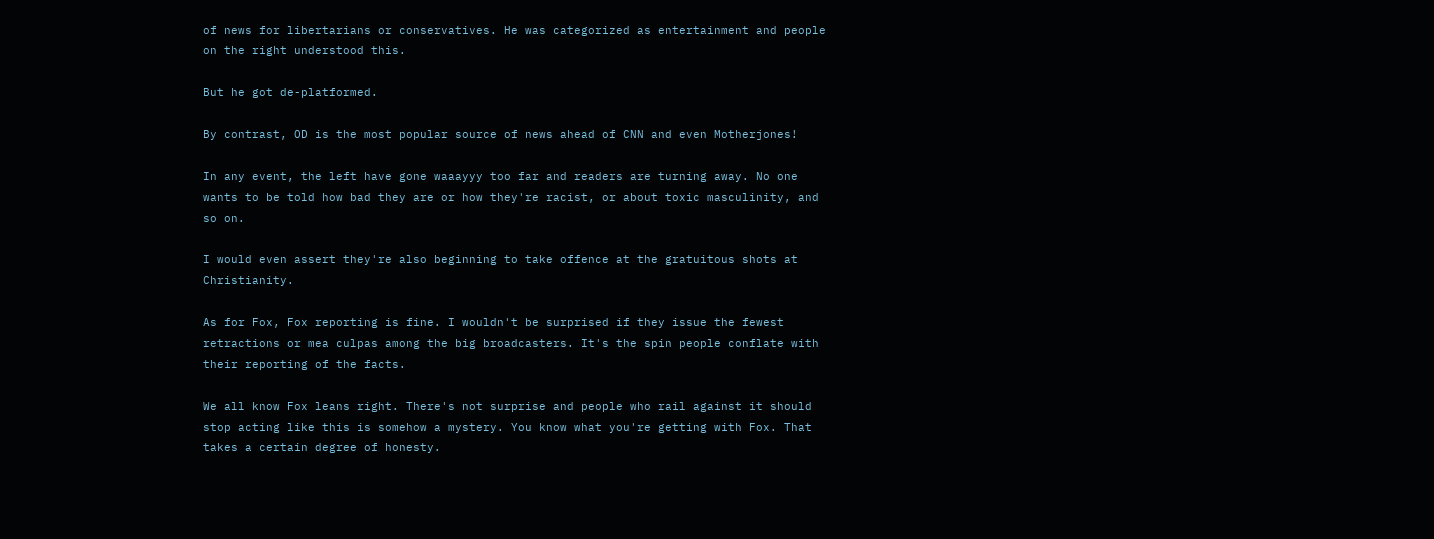of news for libertarians or conservatives. He was categorized as entertainment and people on the right understood this.

But he got de-platformed.

By contrast, OD is the most popular source of news ahead of CNN and even Motherjones!

In any event, the left have gone waaayyy too far and readers are turning away. No one wants to be told how bad they are or how they're racist, or about toxic masculinity, and so on.

I would even assert they're also beginning to take offence at the gratuitous shots at Christianity.

As for Fox, Fox reporting is fine. I wouldn't be surprised if they issue the fewest retractions or mea culpas among the big broadcasters. It's the spin people conflate with their reporting of the facts.

We all know Fox leans right. There's not surprise and people who rail against it should stop acting like this is somehow a mystery. You know what you're getting with Fox. That takes a certain degree of honesty.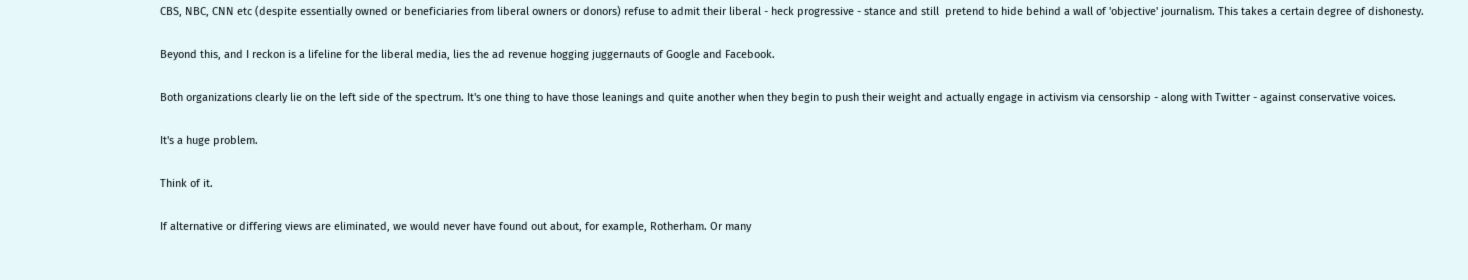CBS, NBC, CNN etc (despite essentially owned or beneficiaries from liberal owners or donors) refuse to admit their liberal - heck progressive - stance and still  pretend to hide behind a wall of 'objective' journalism. This takes a certain degree of dishonesty.

Beyond this, and I reckon is a lifeline for the liberal media, lies the ad revenue hogging juggernauts of Google and Facebook.

Both organizations clearly lie on the left side of the spectrum. It's one thing to have those leanings and quite another when they begin to push their weight and actually engage in activism via censorship - along with Twitter - against conservative voices.

It's a huge problem.

Think of it.

If alternative or differing views are eliminated, we would never have found out about, for example, Rotherham. Or many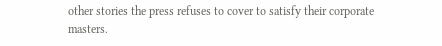other stories the press refuses to cover to satisfy their corporate masters.